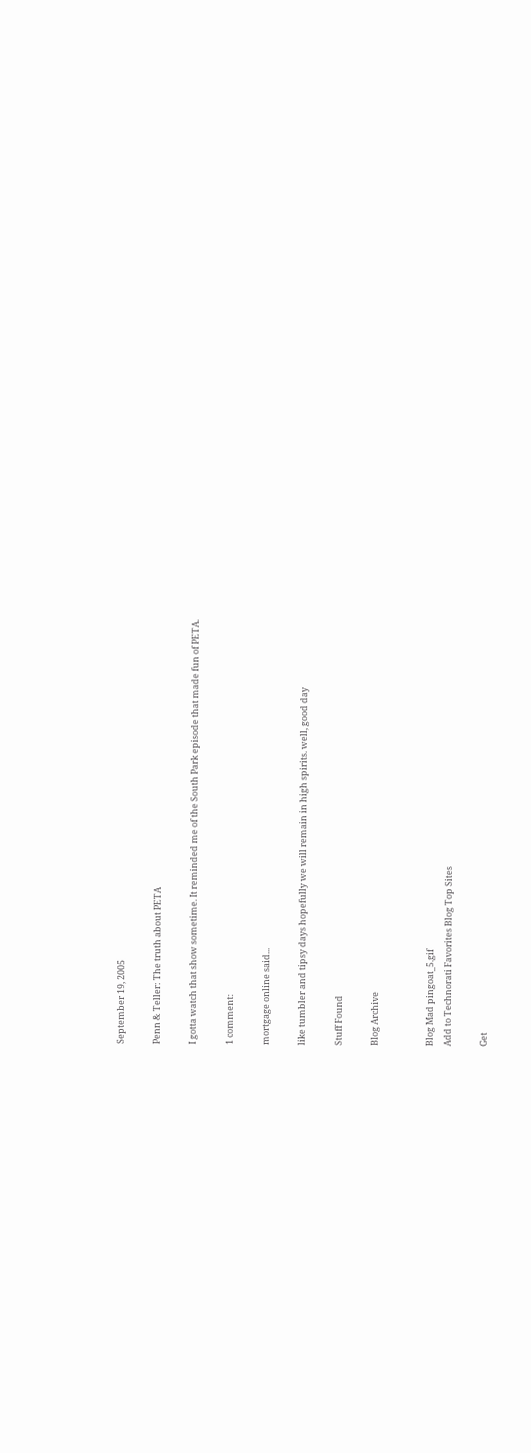September 19, 2005

Penn & Teller: The truth about PETA

I gotta watch that show sometime. It reminded me of the South Park episode that made fun of PETA.

1 comment:

mortgage online said...

like tumbler and tipsy days hopefully we will remain in high spirits. well, good day

Stuff Found

Blog Archive


Blog Mad pingoat_5.gif
Add to Technorati Favorites Blog Top Sites

Get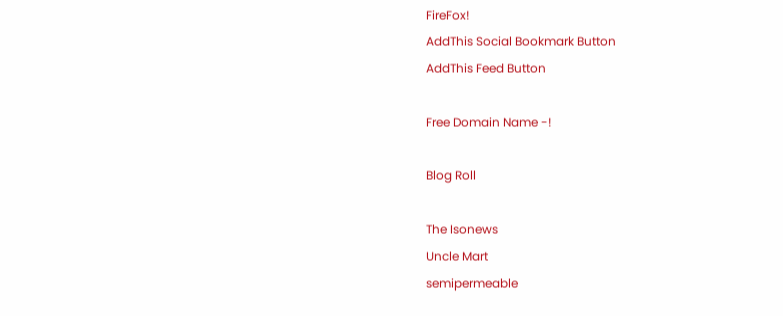FireFox!
AddThis Social Bookmark Button
AddThis Feed Button

Free Domain Name -!

Blog Roll

The Isonews
Uncle Mart
semipermeable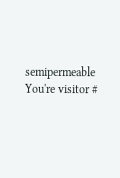semipermeable
You're visitor #